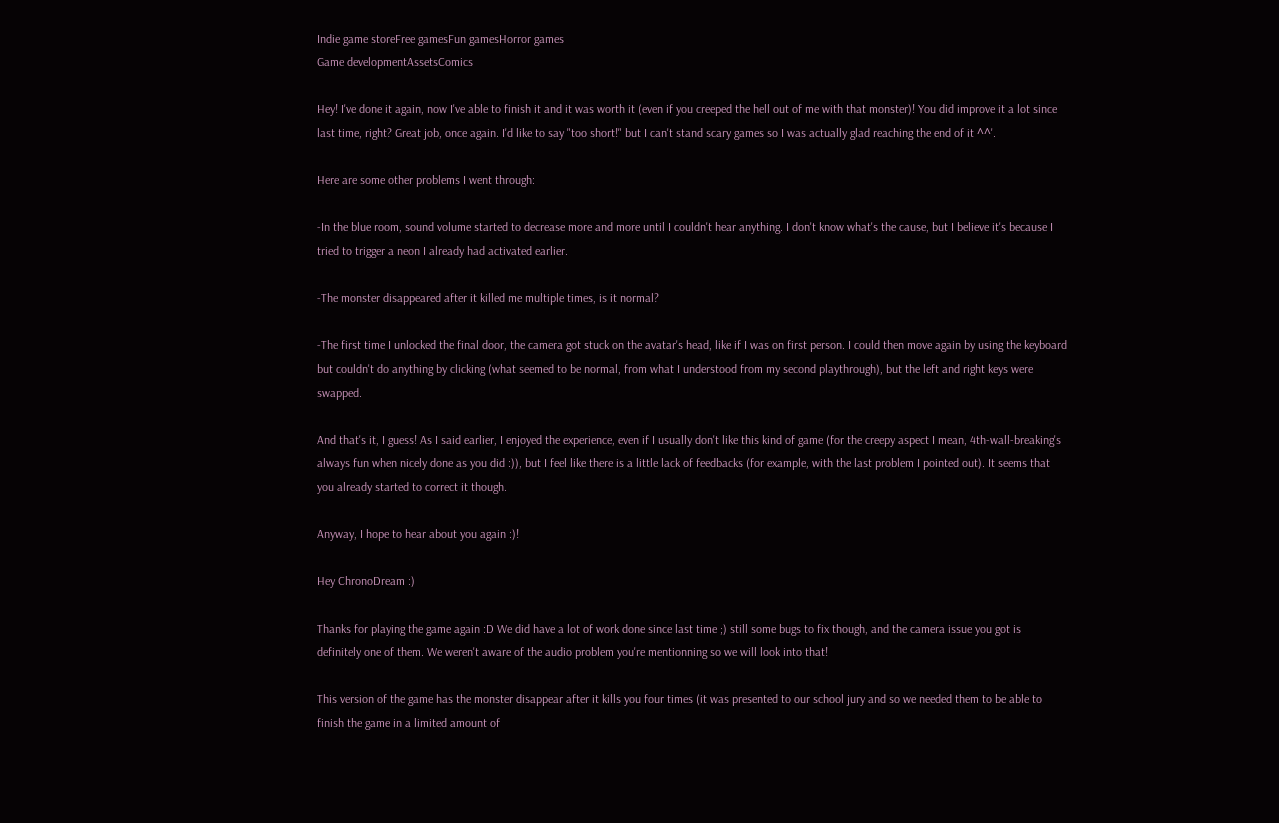Indie game storeFree gamesFun gamesHorror games
Game developmentAssetsComics

Hey! I've done it again, now I've able to finish it and it was worth it (even if you creeped the hell out of me with that monster)! You did improve it a lot since last time, right? Great job, once again. I'd like to say "too short!" but I can't stand scary games so I was actually glad reaching the end of it ^^'.

Here are some other problems I went through:

-In the blue room, sound volume started to decrease more and more until I couldn't hear anything. I don't know what's the cause, but I believe it's because I tried to trigger a neon I already had activated earlier.

-The monster disappeared after it killed me multiple times, is it normal?

-The first time I unlocked the final door, the camera got stuck on the avatar's head, like if I was on first person. I could then move again by using the keyboard but couldn't do anything by clicking (what seemed to be normal, from what I understood from my second playthrough), but the left and right keys were swapped.

And that's it, I guess! As I said earlier, I enjoyed the experience, even if I usually don't like this kind of game (for the creepy aspect I mean, 4th-wall-breaking's always fun when nicely done as you did :)), but I feel like there is a little lack of feedbacks (for example, with the last problem I pointed out). It seems that you already started to correct it though.

Anyway, I hope to hear about you again :)!

Hey ChronoDream :)

Thanks for playing the game again :D We did have a lot of work done since last time ;) still some bugs to fix though, and the camera issue you got is definitely one of them. We weren't aware of the audio problem you're mentionning so we will look into that!

This version of the game has the monster disappear after it kills you four times (it was presented to our school jury and so we needed them to be able to finish the game in a limited amount of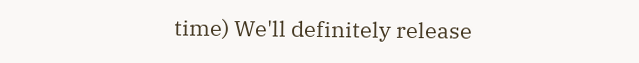time) We'll definitely release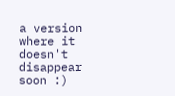a version where it doesn't disappear soon :)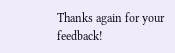Thanks again for your feedback!